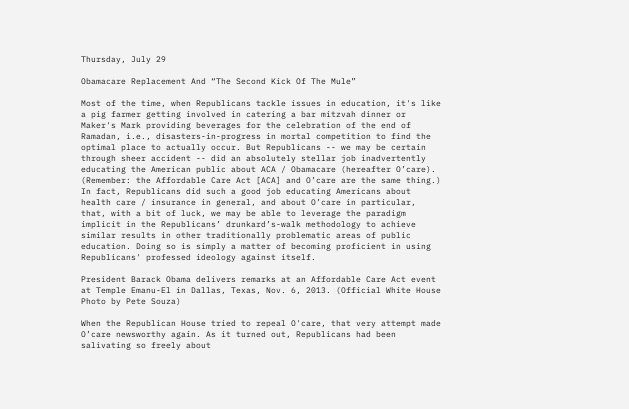Thursday, July 29

Obamacare Replacement And “The Second Kick Of The Mule”

Most of the time, when Republicans tackle issues in education, it's like a pig farmer getting involved in catering a bar mitzvah dinner or Maker's Mark providing beverages for the celebration of the end of Ramadan, i.e., disasters-in-progress in mortal competition to find the optimal place to actually occur. But Republicans -- we may be certain through sheer accident -- did an absolutely stellar job inadvertently educating the American public about ACA / Obamacare (hereafter O’care). (Remember: the Affordable Care Act [ACA] and O’care are the same thing.) In fact, Republicans did such a good job educating Americans about health care / insurance in general, and about O’care in particular, that, with a bit of luck, we may be able to leverage the paradigm implicit in the Republicans’ drunkard’s-walk methodology to achieve similar results in other traditionally problematic areas of public education. Doing so is simply a matter of becoming proficient in using Republicans' professed ideology against itself.

President Barack Obama delivers remarks at an Affordable Care Act event at Temple Emanu-El in Dallas, Texas, Nov. 6, 2013. (Official White House Photo by Pete Souza)

When the Republican House tried to repeal O'care, that very attempt made O’care newsworthy again. As it turned out, Republicans had been salivating so freely about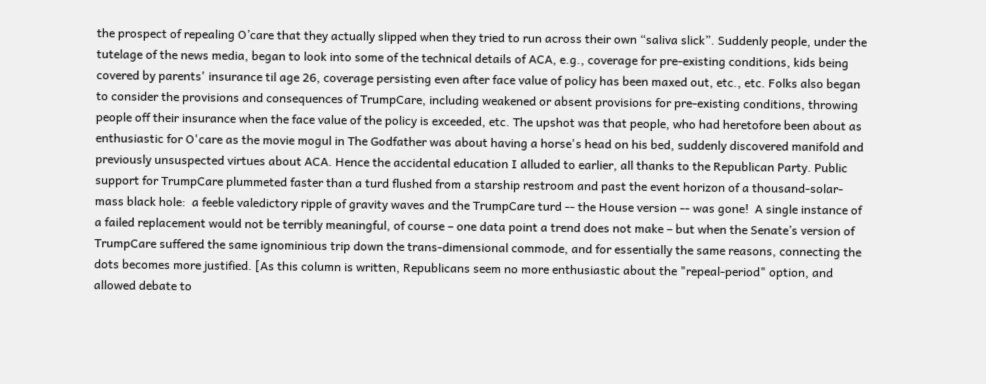the prospect of repealing O’care that they actually slipped when they tried to run across their own “saliva slick”. Suddenly people, under the tutelage of the news media, began to look into some of the technical details of ACA, e.g., coverage for pre-existing conditions, kids being covered by parents' insurance til age 26, coverage persisting even after face value of policy has been maxed out, etc., etc. Folks also began to consider the provisions and consequences of TrumpCare, including weakened or absent provisions for pre-existing conditions, throwing people off their insurance when the face value of the policy is exceeded, etc. The upshot was that people, who had heretofore been about as enthusiastic for O'care as the movie mogul in The Godfather was about having a horse's head on his bed, suddenly discovered manifold and previously unsuspected virtues about ACA. Hence the accidental education I alluded to earlier, all thanks to the Republican Party. Public support for TrumpCare plummeted faster than a turd flushed from a starship restroom and past the event horizon of a thousand-solar-mass black hole:  a feeble valedictory ripple of gravity waves and the TrumpCare turd -- the House version -- was gone!  A single instance of a failed replacement would not be terribly meaningful, of course – one data point a trend does not make – but when the Senate’s version of TrumpCare suffered the same ignominious trip down the trans-dimensional commode, and for essentially the same reasons, connecting the dots becomes more justified. [As this column is written, Republicans seem no more enthusiastic about the "repeal-period" option, and allowed debate to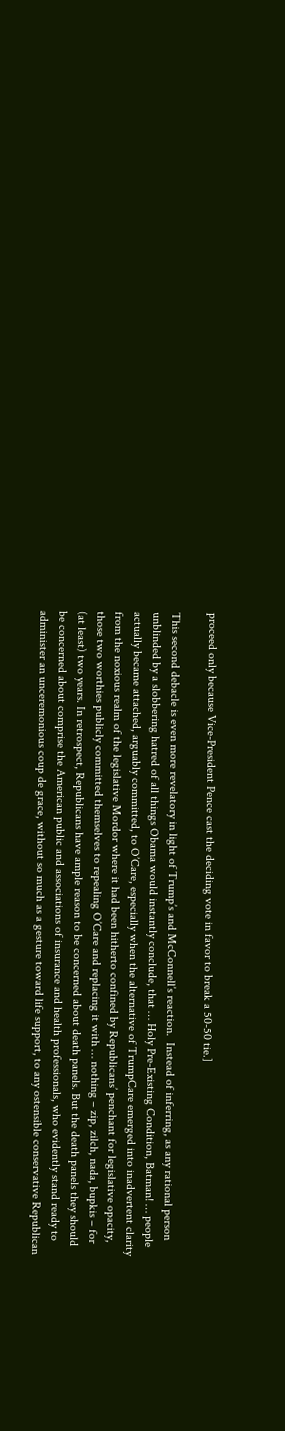proceed only because Vice-President Pence cast the deciding vote in favor to break a 50-50 tie.]

This second debacle is even more revelatory in light of Trump’s and McConnell’s reaction.  Instead of inferring, as any rational person unblinded by a slobbering hatred of all things Obama would instantly conclude, that … Holy Pre-Existing Condition, Batman! … people actually became attached, arguably committed, to O’Care, especially when the alternative of TrumpCare emerged into inadvertent clarity from the noxious realm of the legislative Mordor where it had been hitherto confined by Republicans’ penchant for legislative opacity, those two worthies publicly committed themselves to repealing O’Care and replacing it with … nothing – zip, zilch, nada, bupkis – for (at least) two years. In retrospect, Republicans have ample reason to be concerned about death panels. But the death panels they should be concerned about comprise the American public and associations of insurance and health professionals, who evidently stand ready to administer an unceremonious coup de grace, without so much as a gesture toward life support, to any ostensible conservative Republican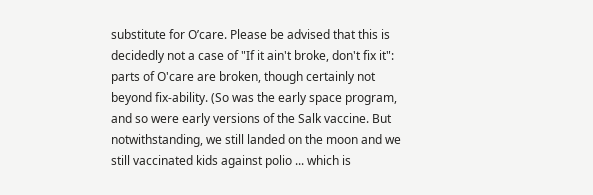substitute for O’care. Please be advised that this is decidedly not a case of "If it ain't broke, don't fix it":  parts of O'care are broken, though certainly not beyond fix-ability. (So was the early space program, and so were early versions of the Salk vaccine. But notwithstanding, we still landed on the moon and we still vaccinated kids against polio ... which is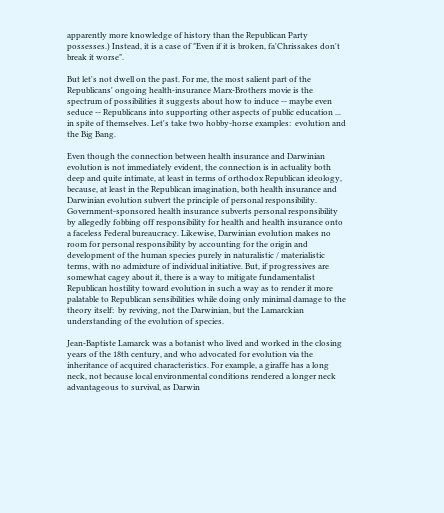apparently more knowledge of history than the Republican Party possesses.) Instead, it is a case of "Even if it is broken, fa'Chrissakes don't break it worse".

But let's not dwell on the past. For me, the most salient part of the Republicans' ongoing health-insurance Marx-Brothers movie is the spectrum of possibilities it suggests about how to induce -- maybe even seduce -- Republicans into supporting other aspects of public education ... in spite of themselves. Let's take two hobby-horse examples:  evolution and the Big Bang.

Even though the connection between health insurance and Darwinian evolution is not immediately evident, the connection is in actuality both deep and quite intimate, at least in terms of orthodox Republican ideology, because, at least in the Republican imagination, both health insurance and Darwinian evolution subvert the principle of personal responsibility. Government-sponsored health insurance subverts personal responsibility by allegedly fobbing off responsibility for health and health insurance onto a faceless Federal bureaucracy. Likewise, Darwinian evolution makes no room for personal responsibility by accounting for the origin and development of the human species purely in naturalistic / materialistic terms, with no admixture of individual initiative. But, if progressives are somewhat cagey about it, there is a way to mitigate fundamentalist Republican hostility toward evolution in such a way as to render it more palatable to Republican sensibilities while doing only minimal damage to the theory itself:  by reviving, not the Darwinian, but the Lamarckian understanding of the evolution of species.

Jean-Baptiste Lamarck was a botanist who lived and worked in the closing years of the 18th century, and who advocated for evolution via the inheritance of acquired characteristics. For example, a giraffe has a long neck, not because local environmental conditions rendered a longer neck advantageous to survival, as Darwin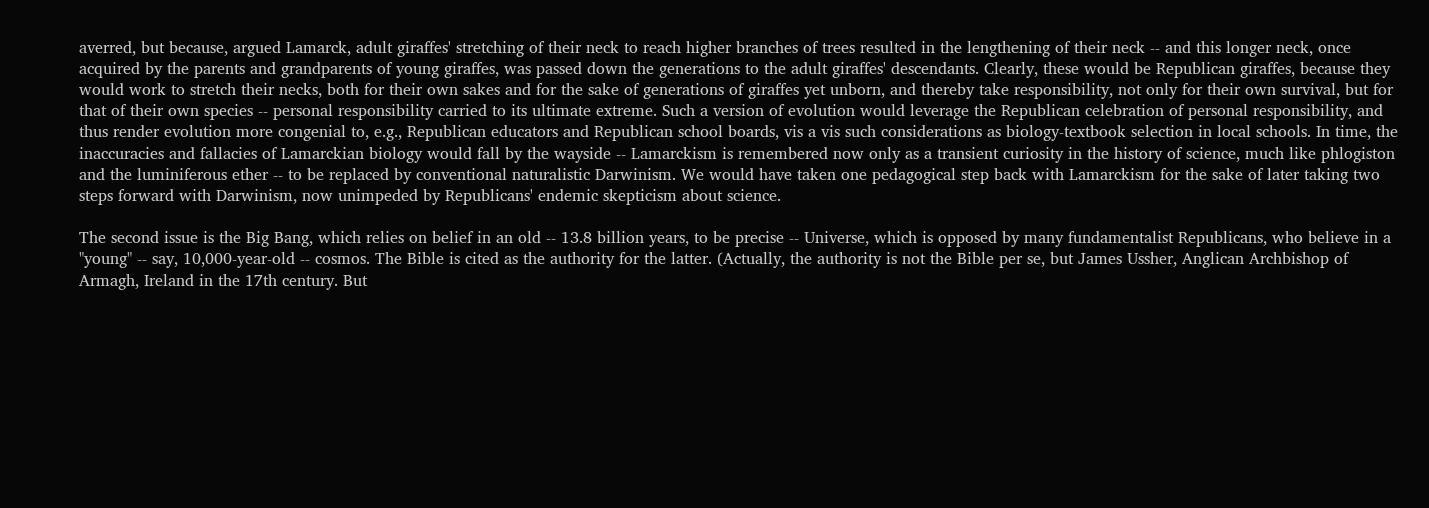averred, but because, argued Lamarck, adult giraffes' stretching of their neck to reach higher branches of trees resulted in the lengthening of their neck -- and this longer neck, once acquired by the parents and grandparents of young giraffes, was passed down the generations to the adult giraffes' descendants. Clearly, these would be Republican giraffes, because they would work to stretch their necks, both for their own sakes and for the sake of generations of giraffes yet unborn, and thereby take responsibility, not only for their own survival, but for that of their own species -- personal responsibility carried to its ultimate extreme. Such a version of evolution would leverage the Republican celebration of personal responsibility, and thus render evolution more congenial to, e.g., Republican educators and Republican school boards, vis a vis such considerations as biology-textbook selection in local schools. In time, the inaccuracies and fallacies of Lamarckian biology would fall by the wayside -- Lamarckism is remembered now only as a transient curiosity in the history of science, much like phlogiston and the luminiferous ether -- to be replaced by conventional naturalistic Darwinism. We would have taken one pedagogical step back with Lamarckism for the sake of later taking two steps forward with Darwinism, now unimpeded by Republicans' endemic skepticism about science.

The second issue is the Big Bang, which relies on belief in an old -- 13.8 billion years, to be precise -- Universe, which is opposed by many fundamentalist Republicans, who believe in a "young" -- say, 10,000-year-old -- cosmos. The Bible is cited as the authority for the latter. (Actually, the authority is not the Bible per se, but James Ussher, Anglican Archbishop of Armagh, Ireland in the 17th century. But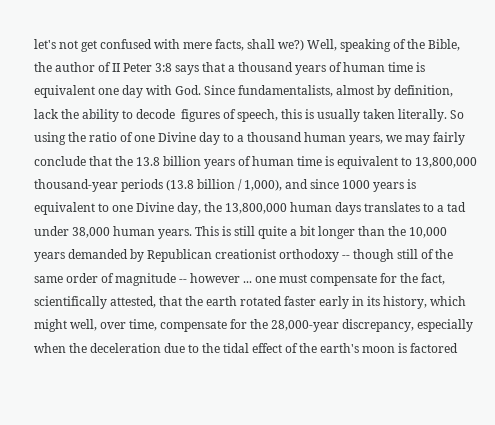let's not get confused with mere facts, shall we?) Well, speaking of the Bible, the author of II Peter 3:8 says that a thousand years of human time is equivalent one day with God. Since fundamentalists, almost by definition, lack the ability to decode  figures of speech, this is usually taken literally. So using the ratio of one Divine day to a thousand human years, we may fairly conclude that the 13.8 billion years of human time is equivalent to 13,800,000 thousand-year periods (13.8 billion / 1,000), and since 1000 years is equivalent to one Divine day, the 13,800,000 human days translates to a tad under 38,000 human years. This is still quite a bit longer than the 10,000 years demanded by Republican creationist orthodoxy -- though still of the same order of magnitude -- however ... one must compensate for the fact, scientifically attested, that the earth rotated faster early in its history, which might well, over time, compensate for the 28,000-year discrepancy, especially when the deceleration due to the tidal effect of the earth's moon is factored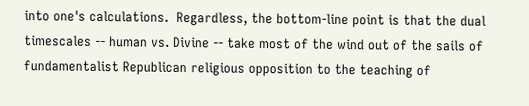into one's calculations.  Regardless, the bottom-line point is that the dual timescales -- human vs. Divine -- take most of the wind out of the sails of fundamentalist Republican religious opposition to the teaching of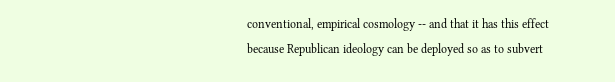conventional, empirical cosmology -- and that it has this effect because Republican ideology can be deployed so as to subvert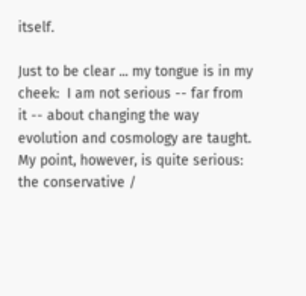itself.

Just to be clear ... my tongue is in my cheek:  I am not serious -- far from it -- about changing the way evolution and cosmology are taught.  My point, however, is quite serious:  the conservative /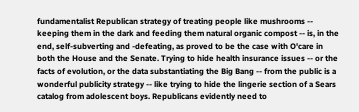fundamentalist Republican strategy of treating people like mushrooms -- keeping them in the dark and feeding them natural organic compost -- is, in the end, self-subverting and -defeating, as proved to be the case with O'care in both the House and the Senate. Trying to hide health insurance issues -- or the facts of evolution, or the data substantiating the Big Bang -- from the public is a wonderful publicity strategy -- like trying to hide the lingerie section of a Sears catalog from adolescent boys. Republicans evidently need to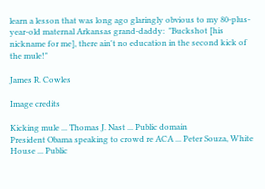learn a lesson that was long ago glaringly obvious to my 80-plus-year-old maternal Arkansas grand-daddy:  "Buckshot [his nickname for me], there ain't no education in the second kick of the mule!"

James R. Cowles

Image credits

Kicking mule ... Thomas J. Nast ... Public domain
President Obama speaking to crowd re ACA ... Peter Souza, White House ... Public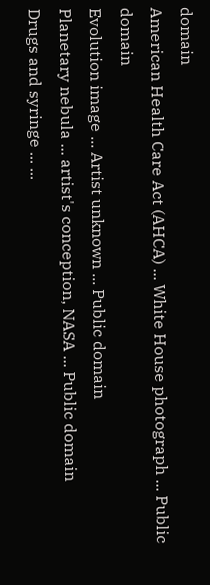domain
American Health Care Act (AHCA) ... White House photograph ... Public domain
Evolution image ... Artist unknown ... Public domain
Planetary nebula ... artist's conception, NASA ... Public domain
Drugs and syringe ... ...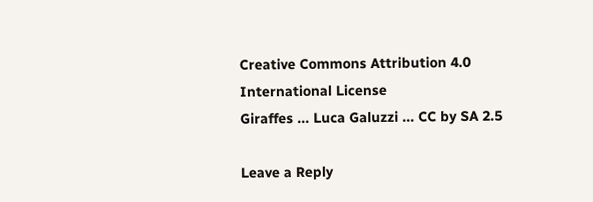Creative Commons Attribution 4.0 International License
Giraffes ... Luca Galuzzi ... CC by SA 2.5

Leave a Reply